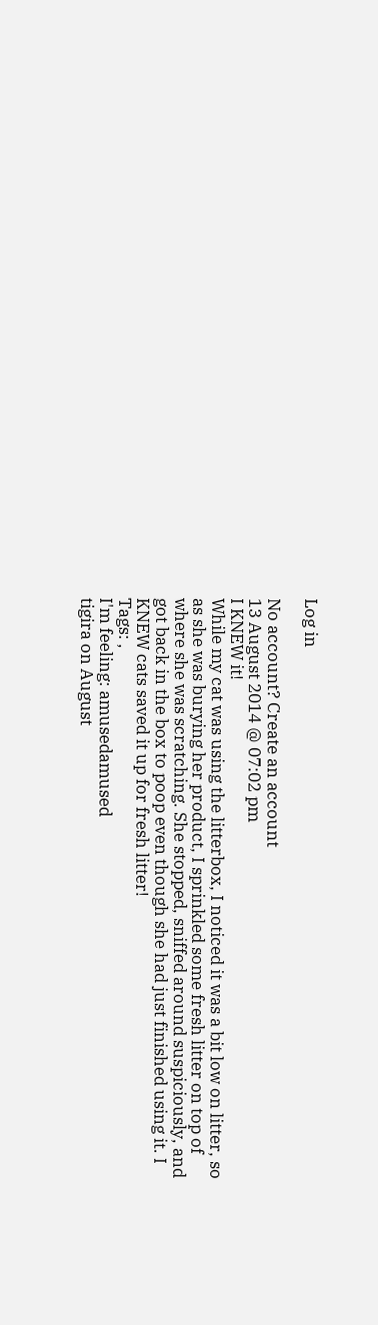Log in

No account? Create an account
13 August 2014 @ 07:02 pm
I KNEW it!
While my cat was using the litterbox, I noticed it was a bit low on litter, so as she was burying her product, I sprinkled some fresh litter on top of where she was scratching. She stopped, sniffed around suspiciously, and got back in the box to poop even though she had just finished using it. I KNEW cats saved it up for fresh litter!
Tags: ,
I'm feeling: amusedamused
tigira on August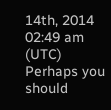14th, 2014 02:49 am (UTC)
Perhaps you should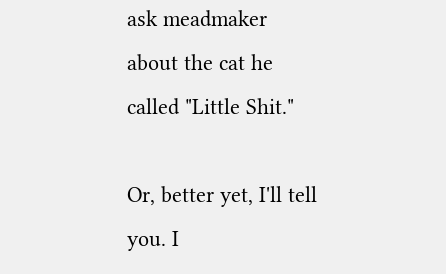ask meadmaker about the cat he called "Little Shit."

Or, better yet, I'll tell you. I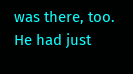was there, too. He had just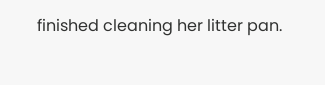finished cleaning her litter pan.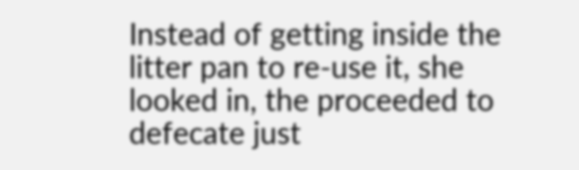Instead of getting inside the litter pan to re-use it, she looked in, the proceeded to defecate just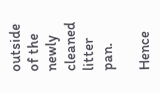outside of the newly cleaned litter pan.

Hence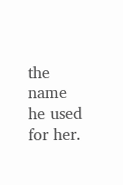the name he used for her.